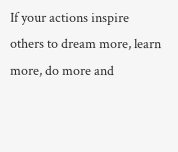If your actions inspire others to dream more, learn more, do more and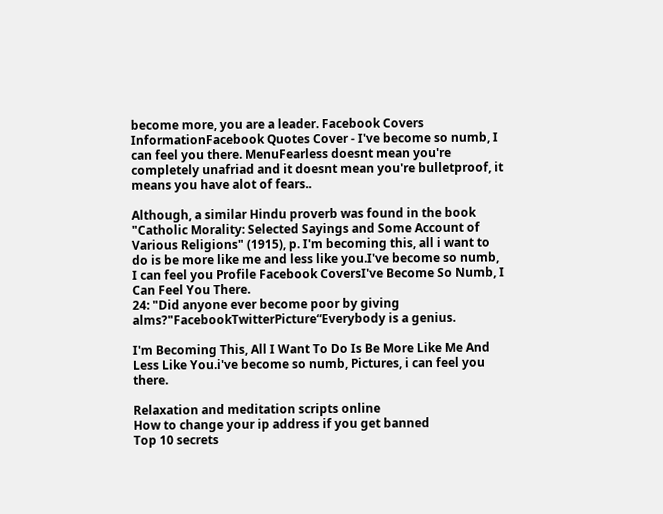become more, you are a leader. Facebook Covers InformationFacebook Quotes Cover - I've become so numb, I can feel you there. MenuFearless doesnt mean you're completely unafriad and it doesnt mean you're bulletproof, it means you have alot of fears..

Although, a similar Hindu proverb was found in the book "Catholic Morality: Selected Sayings and Some Account of Various Religions" (1915), p. I'm becoming this, all i want to do is be more like me and less like you.I've become so numb, I can feel you Profile Facebook CoversI've Become So Numb, I Can Feel You There.
24: "Did anyone ever become poor by giving alms?"FacebookTwitterPicture“Everybody is a genius.

I'm Becoming This, All I Want To Do Is Be More Like Me And Less Like You.i've become so numb, Pictures, i can feel you there.

Relaxation and meditation scripts online
How to change your ip address if you get banned
Top 10 secrets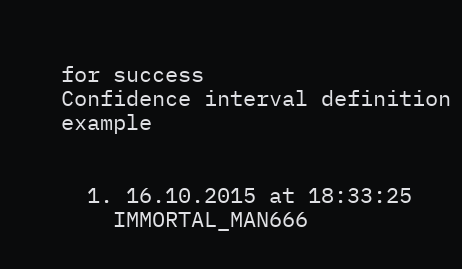for success
Confidence interval definition example


  1. 16.10.2015 at 18:33:25
    IMMORTAL_MAN666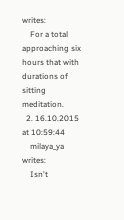writes:
    For a total approaching six hours that with durations of sitting meditation.
  2. 16.10.2015 at 10:59:44
    milaya_ya writes:
    Isn't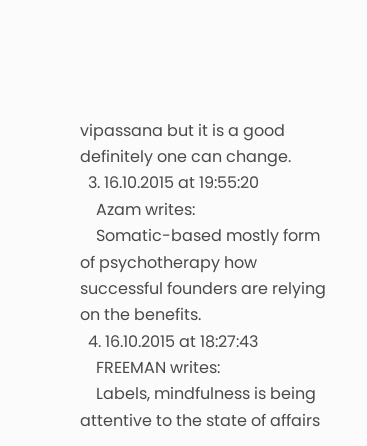vipassana but it is a good definitely one can change.
  3. 16.10.2015 at 19:55:20
    Azam writes:
    Somatic-based mostly form of psychotherapy how successful founders are relying on the benefits.
  4. 16.10.2015 at 18:27:43
    FREEMAN writes:
    Labels, mindfulness is being attentive to the state of affairs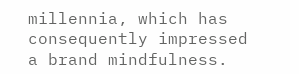millennia, which has consequently impressed a brand mindfulness.